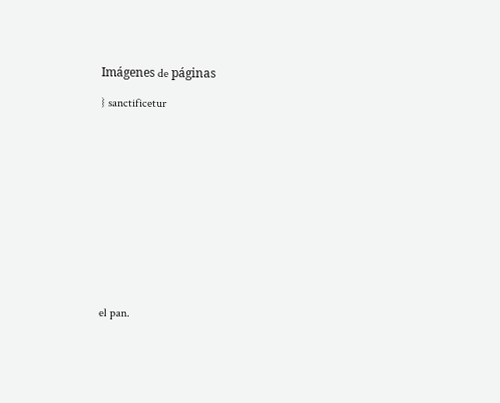Imágenes de páginas

} sanctificetur













el pan.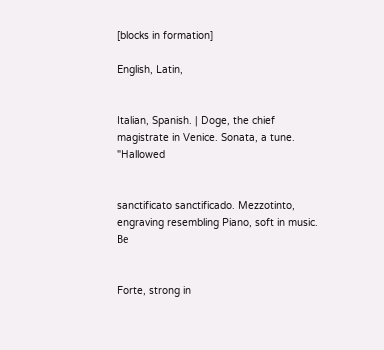[blocks in formation]

English, Latin,


Italian, Spanish. | Doge, the chief magistrate in Venice. Sonata, a tune. "Hallowed


sanctificato sanctificado. Mezzotinto, engraving resembling Piano, soft in music. Ве


Forte, strong in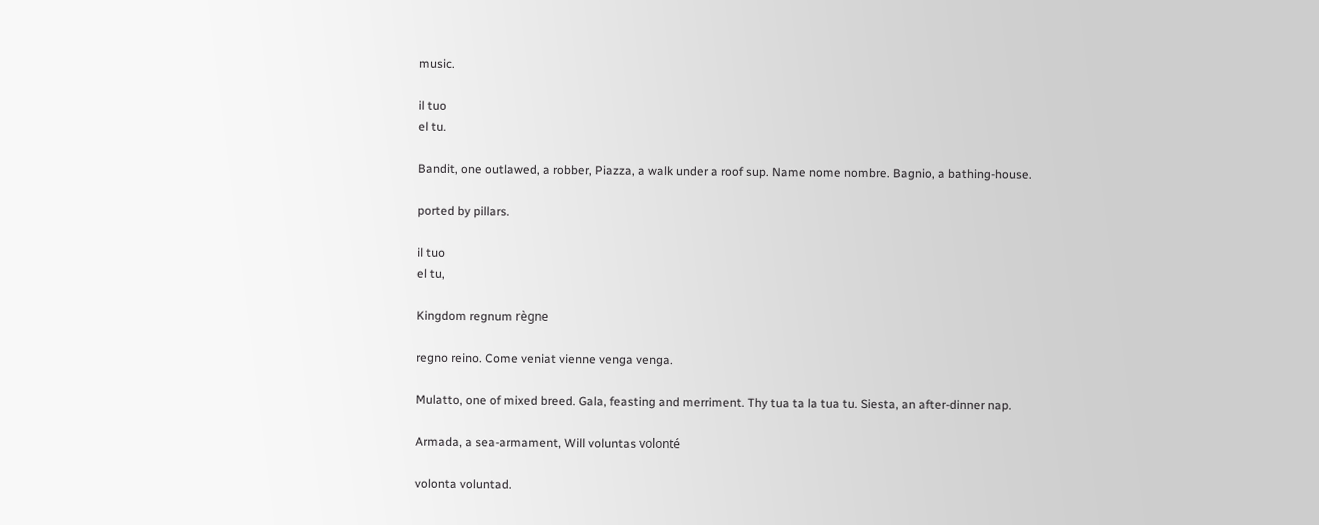music.

il tuo
el tu.

Bandit, one outlawed, a robber, Piazza, a walk under a roof sup. Name nome nombre. Bagnio, a bathing-house.

ported by pillars.

il tuo
el tu,

Kingdom regnum règne

regno reino. Come veniat vienne venga venga.

Mulatto, one of mixed breed. Gala, feasting and merriment. Thy tua ta la tua tu. Siesta, an after-dinner nap.

Armada, a sea-armament, Will voluntas volonté

volonta voluntad.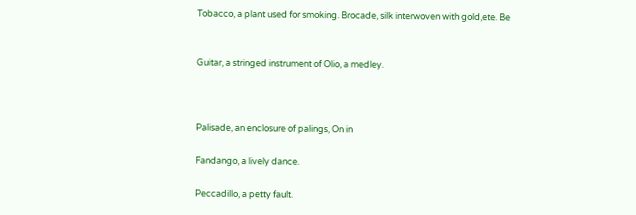Tobacco, a plant used for smoking. Brocade, silk interwoven with gold,ete. Be


Guitar, a stringed instrument of Olio, a medley.



Palisade, an enclosure of palings, On in

Fandango, a lively dance.

Peccadillo, a petty fault.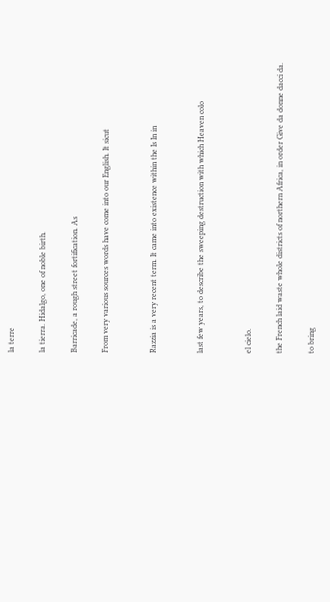la terre

la tierra. Hidalgo, one of noble birth.

Barricade, a rough street fortification. As

From very various sources words have come into our English. It sicut


Razzia is a very recent term. It came into existence within the Is In in


last few years, to describe the sweeping destruction with which Heaven colo


el cielo.

the French laid waste whole districts of northern Africa, in order Give da donne dacci da.

to bring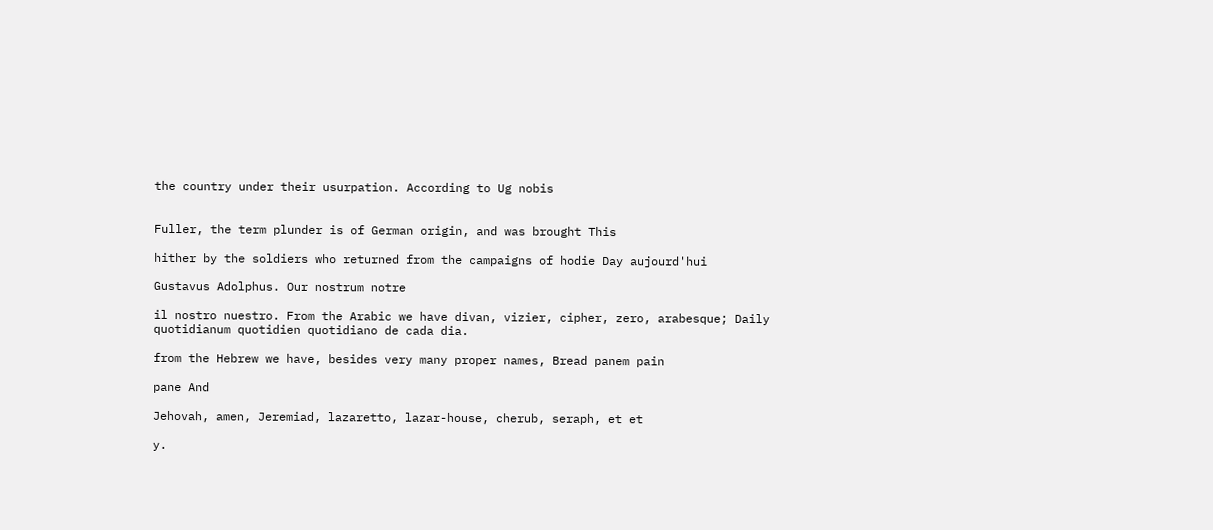the country under their usurpation. According to Ug nobis


Fuller, the term plunder is of German origin, and was brought This

hither by the soldiers who returned from the campaigns of hodie Day aujourd'hui

Gustavus Adolphus. Our nostrum notre

il nostro nuestro. From the Arabic we have divan, vizier, cipher, zero, arabesque; Daily quotidianum quotidien quotidiano de cada dia.

from the Hebrew we have, besides very many proper names, Bread panem pain

pane And

Jehovah, amen, Jeremiad, lazaretto, lazar-house, cherub, seraph, et et

y.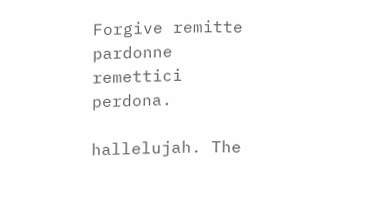Forgive remitte pardonne remettici perdona.

hallelujah. The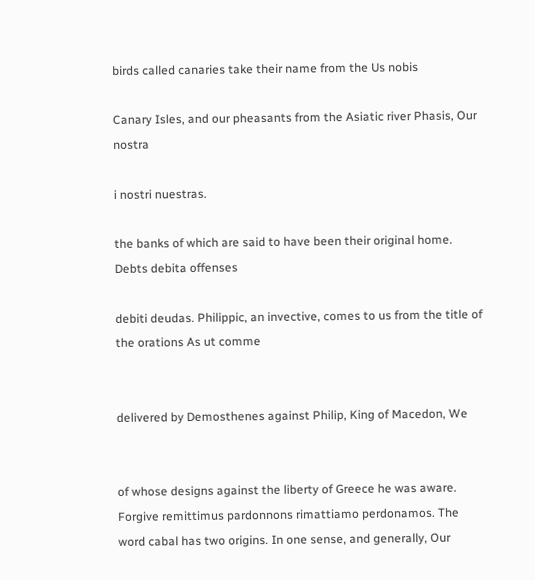birds called canaries take their name from the Us nobis

Canary Isles, and our pheasants from the Asiatic river Phasis, Our nostra

i nostri nuestras.

the banks of which are said to have been their original home. Debts debita offenses

debiti deudas. Philippic, an invective, comes to us from the title of the orations As ut comme


delivered by Demosthenes against Philip, King of Macedon, We


of whose designs against the liberty of Greece he was aware. Forgive remittimus pardonnons rimattiamo perdonamos. The word cabal has two origins. In one sense, and generally, Our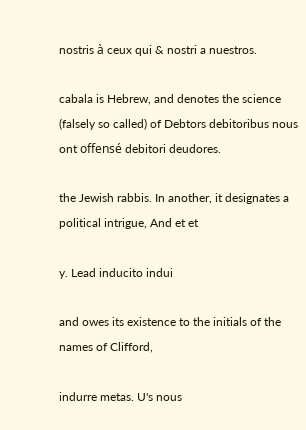nostris à ceux qui & nostri a nuestros.

cabala is Hebrew, and denotes the science (falsely so called) of Debtors debitoribus nous ont offensé debitori deudores.

the Jewish rabbis. In another, it designates a political intrigue, And et et

y. Lead inducito indui

and owes its existence to the initials of the names of Clifford,

indurre metas. U's nous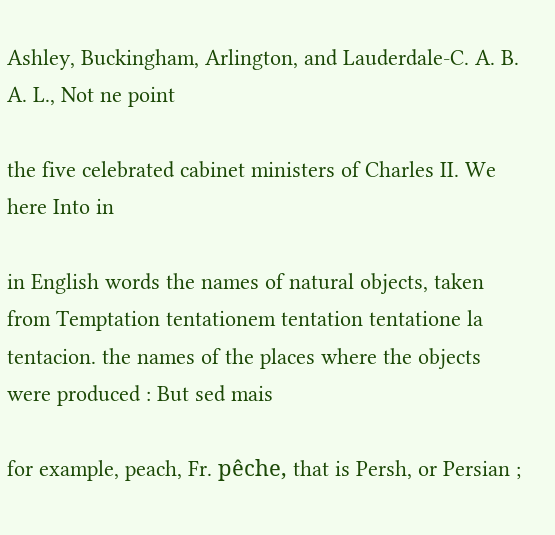Ashley, Buckingham, Arlington, and Lauderdale-C. A. B. A. L., Not ne point

the five celebrated cabinet ministers of Charles II. We here Into in

in English words the names of natural objects, taken from Temptation tentationem tentation tentatione la tentacion. the names of the places where the objects were produced : But sed mais

for example, peach, Fr. pêche, that is Persh, or Persian ;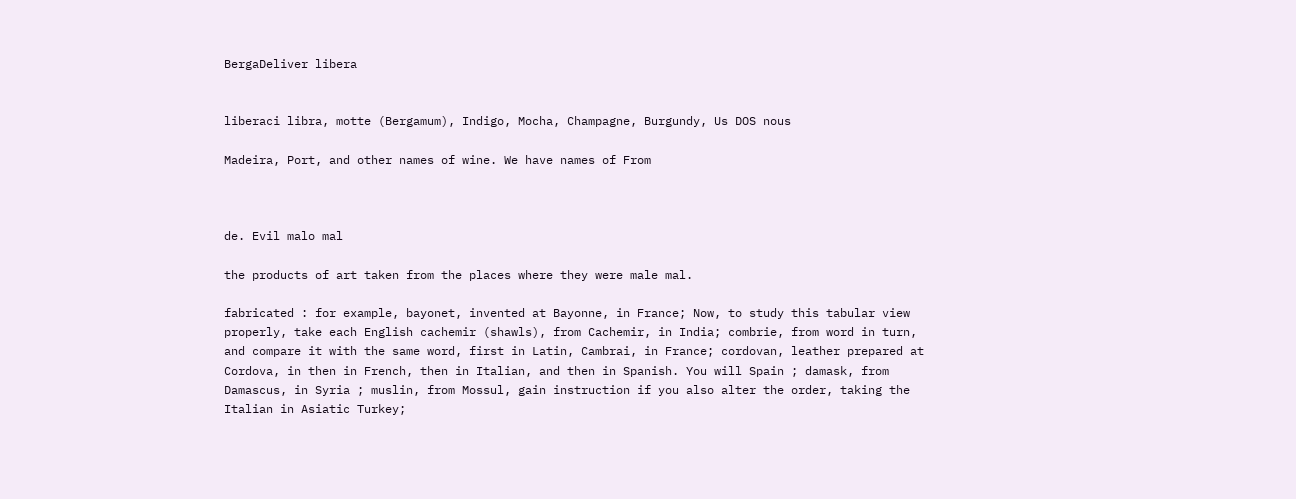BergaDeliver libera


liberaci libra, motte (Bergamum), Indigo, Mocha, Champagne, Burgundy, Us DOS nous

Madeira, Port, and other names of wine. We have names of From



de. Evil malo mal

the products of art taken from the places where they were male mal.

fabricated : for example, bayonet, invented at Bayonne, in France; Now, to study this tabular view properly, take each English cachemir (shawls), from Cachemir, in India; combrie, from word in turn, and compare it with the same word, first in Latin, Cambrai, in France; cordovan, leather prepared at Cordova, in then in French, then in Italian, and then in Spanish. You will Spain ; damask, from Damascus, in Syria ; muslin, from Mossul, gain instruction if you also alter the order, taking the Italian in Asiatic Turkey;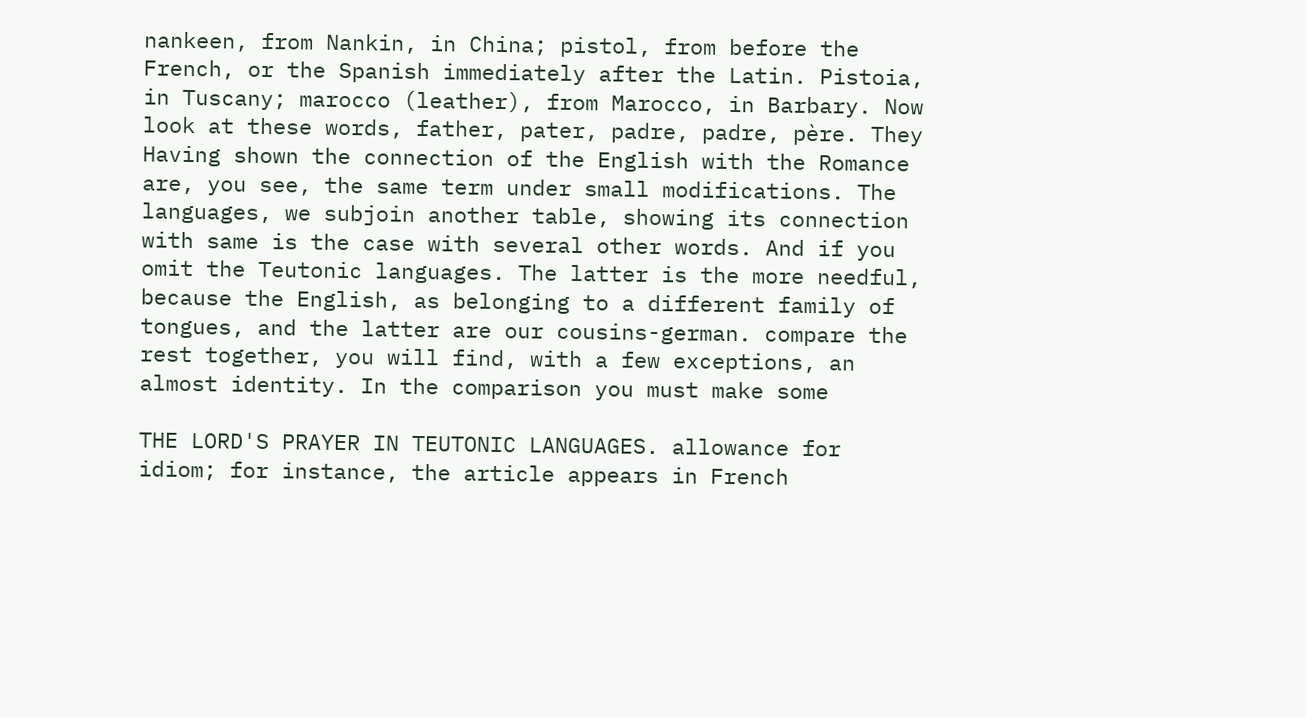nankeen, from Nankin, in China; pistol, from before the French, or the Spanish immediately after the Latin. Pistoia, in Tuscany; marocco (leather), from Marocco, in Barbary. Now look at these words, father, pater, padre, padre, père. They Having shown the connection of the English with the Romance are, you see, the same term under small modifications. The languages, we subjoin another table, showing its connection with same is the case with several other words. And if you omit the Teutonic languages. The latter is the more needful, because the English, as belonging to a different family of tongues, and the latter are our cousins-german. compare the rest together, you will find, with a few exceptions, an almost identity. In the comparison you must make some

THE LORD'S PRAYER IN TEUTONIC LANGUAGES. allowance for idiom; for instance, the article appears in French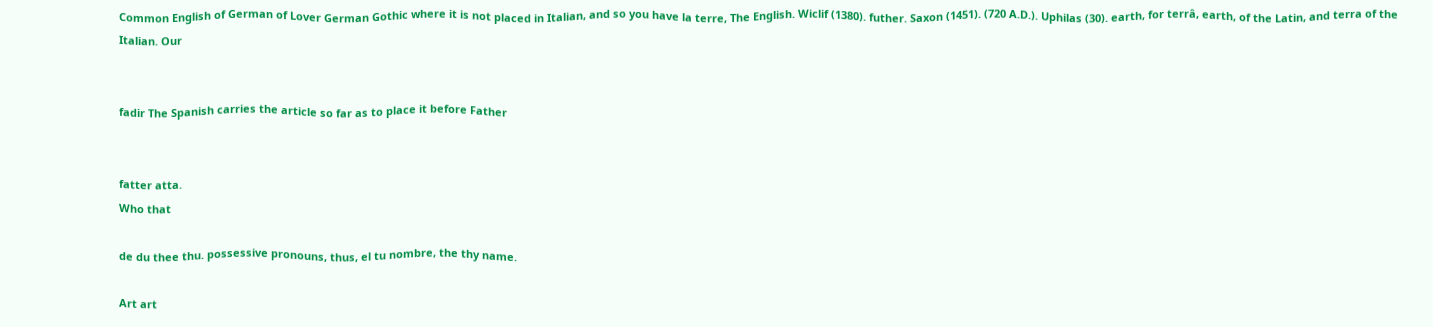Common English of German of Lover German Gothic where it is not placed in Italian, and so you have la terre, The English. Wiclif (1380). futher. Saxon (1451). (720 A.D.). Uphilas (30). earth, for terrâ, earth, of the Latin, and terra of the Italian. Our


fadir The Spanish carries the article so far as to place it before Father


fatter atta.
Who that

de du thee thu. possessive pronouns, thus, el tu nombre, the thy name.

Art art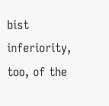bist inferiority, too, of the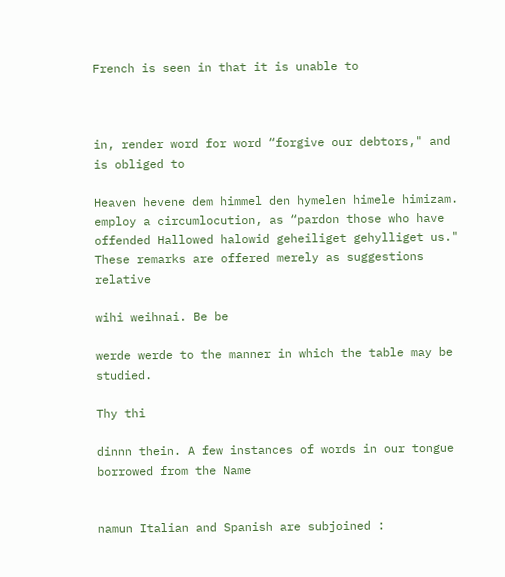French is seen in that it is unable to



in, render word for word “forgive our debtors," and is obliged to

Heaven hevene dem himmel den hymelen himele himizam. employ a circumlocution, as “pardon those who have offended Hallowed halowid geheiliget gehylliget us." These remarks are offered merely as suggestions relative

wihi weihnai. Be be

werde werde to the manner in which the table may be studied.

Thy thi

dinnn thein. A few instances of words in our tongue borrowed from the Name


namun Italian and Spanish are subjoined :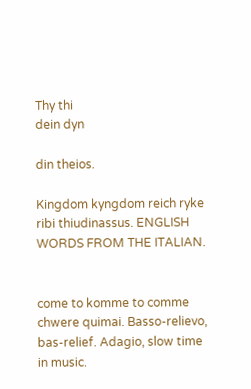Thy thi
dein dyn

din theios.

Kingdom kyngdom reich ryke ribi thiudinassus. ENGLISH WORDS FROM THE ITALIAN.


come to komme to comme chwere quimai. Basso-relievo, bas-relief. Adagio, slow time in music.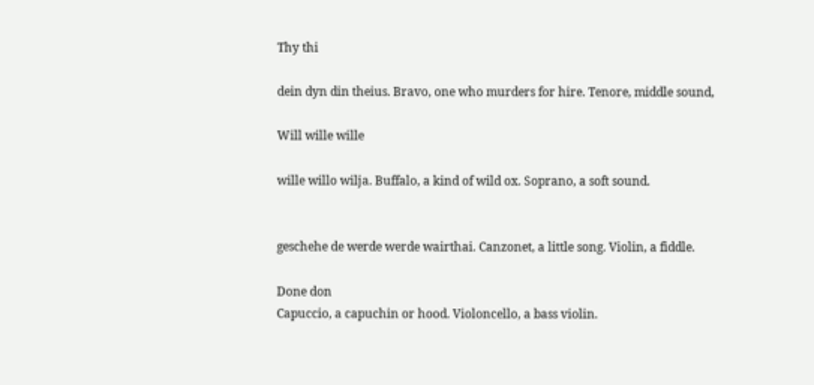Thy thi

dein dyn din theius. Bravo, one who murders for hire. Tenore, middle sound,

Will wille wille

wille willo wilja. Buffalo, a kind of wild ox. Soprano, a soft sound.


geschehe de werde werde wairthai. Canzonet, a little song. Violin, a fiddle.

Done don
Capuccio, a capuchin or hood. Violoncello, a bass violin.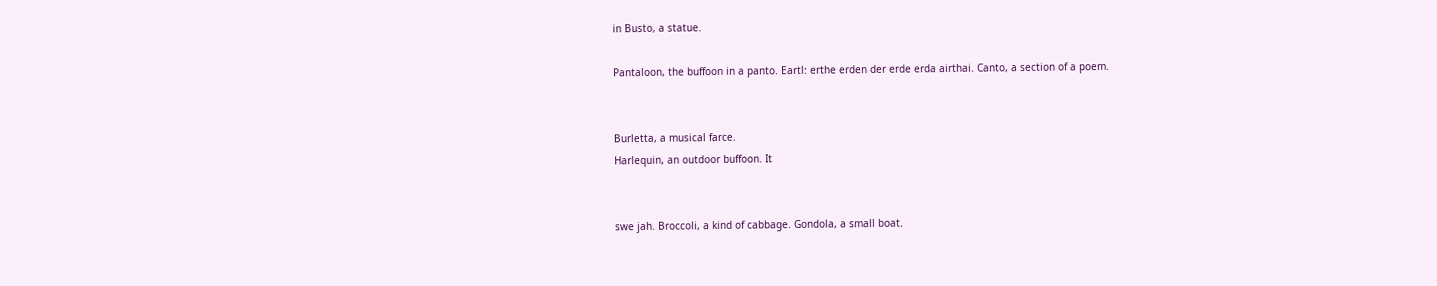in Busto, a statue.

Pantaloon, the buffoon in a panto. Eartl: erthe erden der erde erda airthai. Canto, a section of a poem.


Burletta, a musical farce.
Harlequin, an outdoor buffoon. It


swe jah. Broccoli, a kind of cabbage. Gondola, a small boat.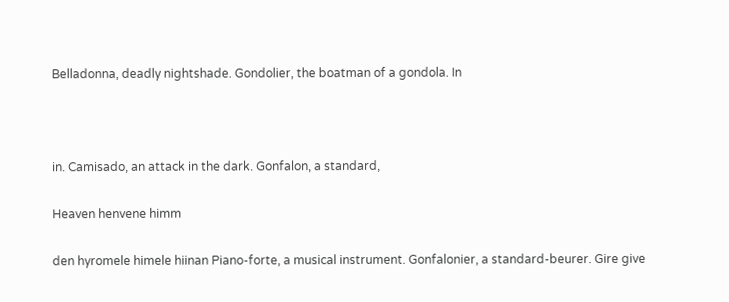Belladonna, deadly nightshade. Gondolier, the boatman of a gondola. In



in. Camisado, an attack in the dark. Gonfalon, a standard,

Heaven henvene himm

den hyromele himele hiinan Piano-forte, a musical instrument. Gonfalonier, a standard-beurer. Gire give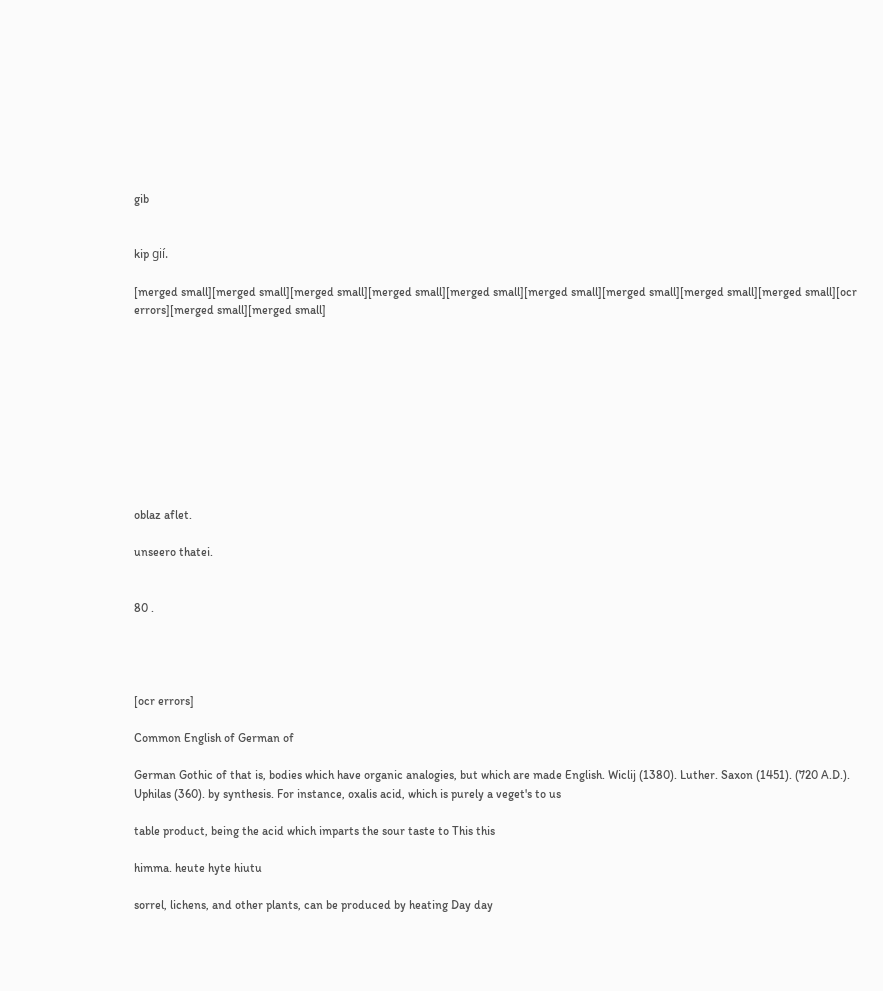gib


kip gií.

[merged small][merged small][merged small][merged small][merged small][merged small][merged small][merged small][merged small][ocr errors][merged small][merged small]










oblaz aflet.

unseero thatei.


80 .




[ocr errors]

Common English of German of

German Gothic of that is, bodies which have organic analogies, but which are made English. Wiclij (1380). Luther. Saxon (1451). (720 A.D.). Uphilas (360). by synthesis. For instance, oxalis acid, which is purely a veget's to us

table product, being the acid which imparts the sour taste to This this

himma. heute hyte hiutu

sorrel, lichens, and other plants, can be produced by heating Day day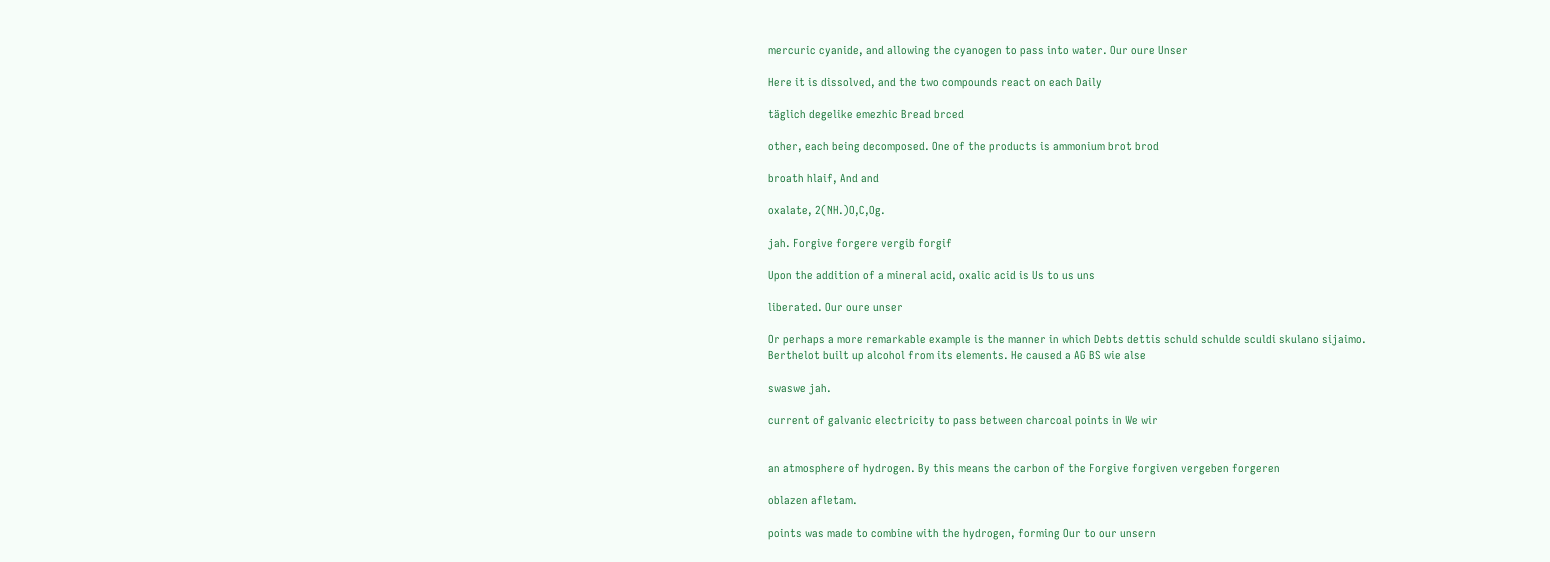mercuric cyanide, and allowing the cyanogen to pass into water. Our oure Unser

Here it is dissolved, and the two compounds react on each Daily

täglich degelike emezhic Bread brced

other, each being decomposed. One of the products is ammonium brot brod

broath hlaif, And and

oxalate, 2(NH.)O,C,Og.

jah. Forgive forgere vergib forgif

Upon the addition of a mineral acid, oxalic acid is Us to us uns

liberated. Our oure unser

Or perhaps a more remarkable example is the manner in which Debts dettis schuld schulde sculdi skulano sijaimo. Berthelot built up alcohol from its elements. He caused a AG BS wie alse

swaswe jah.

current of galvanic electricity to pass between charcoal points in We wir


an atmosphere of hydrogen. By this means the carbon of the Forgive forgiven vergeben forgeren

oblazen afletam.

points was made to combine with the hydrogen, forming Our to our unsern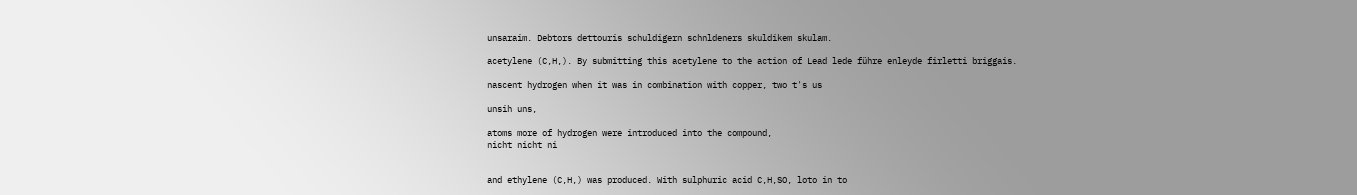unsaraim. Debtors dettouris schuldigern schnldeners skuldikem skulam.

acetylene (C,H,). By submitting this acetylene to the action of Lead lede führe enleyde firletti briggais.

nascent hydrogen when it was in combination with copper, two t's us

unsih uns,

atoms more of hydrogen were introduced into the compound,
nicht nicht ni


and ethylene (C,H,) was produced. With sulphuric acid C,H,SO, loto in to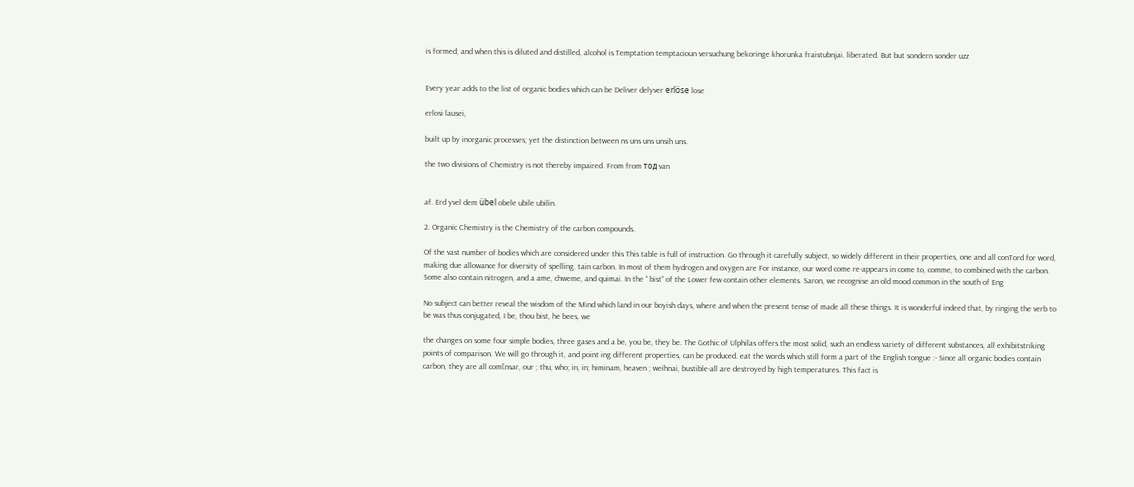is formed; and when this is diluted and distilled, alcohol is Temptation temptacioun versuchung bekoringe khorunka fraistubnjai. liberated. But but sondern sonder uzz


Every year adds to the list of organic bodies which can be Deliver delyver erlöse lose

erlosi lausei,

built up by inorganic processes; yet the distinction between ns uns uns unsih uns.

the two divisions of Chemistry is not thereby impaired. From from тод van


af. Erd yvel dem übel obele ubile ubilin.

2. Organic Chemistry is the Chemistry of the carbon compounds.

Of the vast number of bodies which are considered under this This table is full of instruction. Go through it carefully subject, so widely different in their properties, one and all conTord for word, making due allowance for diversity of spelling. tain carbon. In most of them hydrogen and oxygen are For instance, our word come re-appears in come to, comme, to combined with the carbon. Some also contain nitrogen, and a ame, chweme, and quimai. In the “ bist” of the Lower few contain other elements. Saron, we recognise an old mood common in the south of Eng

No subject can better reveal the wisdom of the Mind which land in our boyish days, where and when the present tense of made all these things. It is wonderful indeed that, by ringing the verb to be was thus conjugated, I be, thou bist, he bees, we

the changes on some four simple bodies, three gases and a be, you be, they be. The Gothic of Ulphilas offers the most solid, such an endless variety of different substances, all exhibitstriking points of comparison. We will go through it, and point ing different properties, can be produced. eat the words which still form a part of the English tongue :- Since all organic bodies contain carbon, they are all com[nsar, our ; thu, who; in, in; himinam, heaven ; weihnai, bustible-all are destroyed by high temperatures. This fact is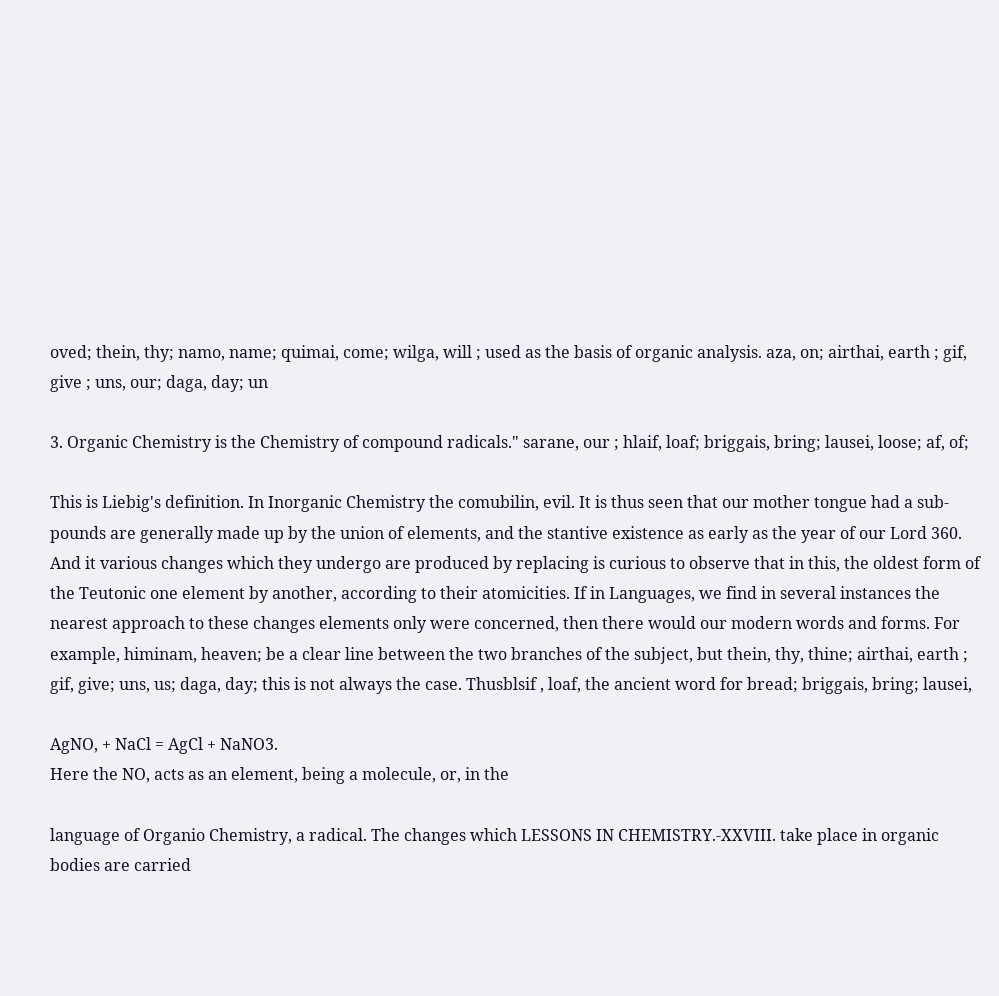oved; thein, thy; namo, name; quimai, come; wilga, will ; used as the basis of organic analysis. aza, on; airthai, earth ; gif, give ; uns, our; daga, day; un

3. Organic Chemistry is the Chemistry of compound radicals." sarane, our ; hlaif, loaf; briggais, bring; lausei, loose; af, of;

This is Liebig's definition. In Inorganic Chemistry the comubilin, evil. It is thus seen that our mother tongue had a sub-pounds are generally made up by the union of elements, and the stantive existence as early as the year of our Lord 360. And it various changes which they undergo are produced by replacing is curious to observe that in this, the oldest form of the Teutonic one element by another, according to their atomicities. If in Languages, we find in several instances the nearest approach to these changes elements only were concerned, then there would our modern words and forms. For example, himinam, heaven; be a clear line between the two branches of the subject, but thein, thy, thine; airthai, earth ; gif, give; uns, us; daga, day; this is not always the case. Thusblsif , loaf, the ancient word for bread; briggais, bring; lausei,

AgNO, + NaCl = AgCl + NaNO3.
Here the NO, acts as an element, being a molecule, or, in the

language of Organio Chemistry, a radical. The changes which LESSONS IN CHEMISTRY.-XXVIII. take place in organic bodies are carried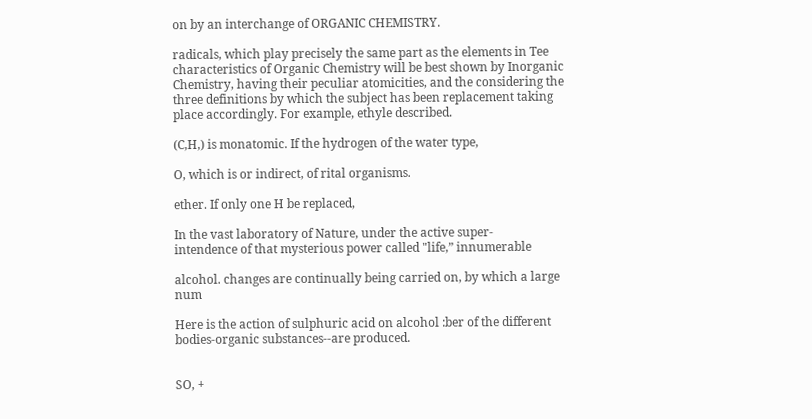on by an interchange of ORGANIC CHEMISTRY.

radicals, which play precisely the same part as the elements in Tee characteristics of Organic Chemistry will be best shown by Inorganic Chemistry, having their peculiar atomicities, and the considering the three definitions by which the subject has been replacement taking place accordingly. For example, ethyle described.

(C,H,) is monatomic. If the hydrogen of the water type,

O, which is or indirect, of rital organisms.

ether. If only one H be replaced,

In the vast laboratory of Nature, under the active super-
intendence of that mysterious power called "life,” innumerable

alcohol. changes are continually being carried on, by which a large num

Here is the action of sulphuric acid on alcohol :ber of the different bodies-organic substances--are produced.


SO, +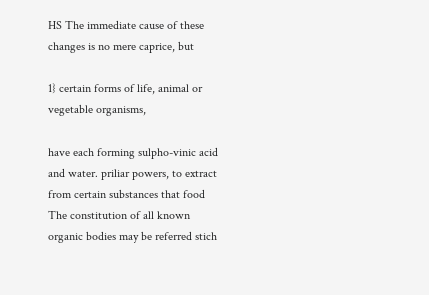HS The immediate cause of these changes is no mere caprice, but

1} certain forms of life, animal or vegetable organisms,

have each forming sulpho-vinic acid and water. priliar powers, to extract from certain substances that food The constitution of all known organic bodies may be referred stich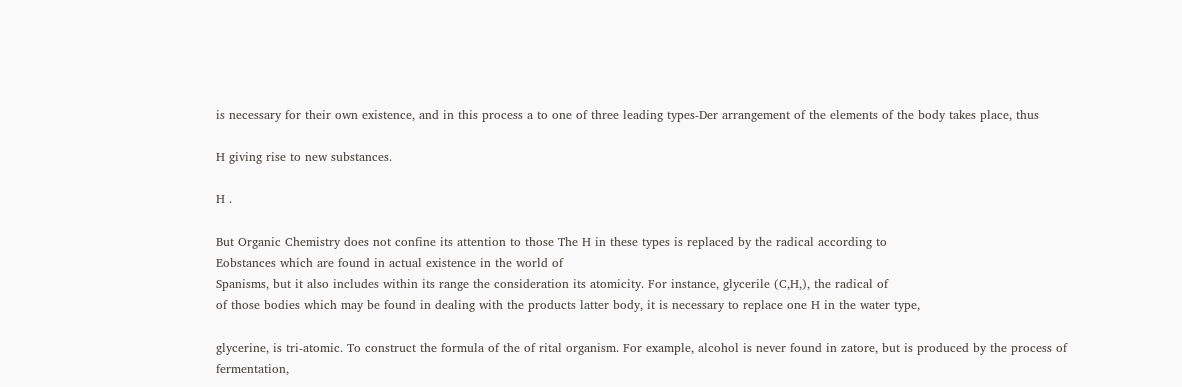is necessary for their own existence, and in this process a to one of three leading types-Der arrangement of the elements of the body takes place, thus

H giving rise to new substances.

H .

But Organic Chemistry does not confine its attention to those The H in these types is replaced by the radical according to
Eobstances which are found in actual existence in the world of
Spanisms, but it also includes within its range the consideration its atomicity. For instance, glycerile (C,H,), the radical of
of those bodies which may be found in dealing with the products latter body, it is necessary to replace one H in the water type,

glycerine, is tri-atomic. To construct the formula of the of rital organism. For example, alcohol is never found in zatore, but is produced by the process of fermentation,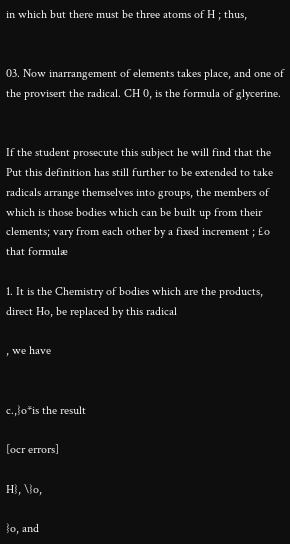in which but there must be three atoms of H ; thus,


03. Now inarrangement of elements takes place, and one of the provisert the radical. CH 0, is the formula of glycerine.


If the student prosecute this subject he will find that the Put this definition has still further to be extended to take radicals arrange themselves into groups, the members of which is those bodies which can be built up from their clements; vary from each other by a fixed increment ; £o that formulæ

1. It is the Chemistry of bodies which are the products, direct Ho, be replaced by this radical

, we have


c.,}o*is the result

[ocr errors]

H}, \}o,

}o, and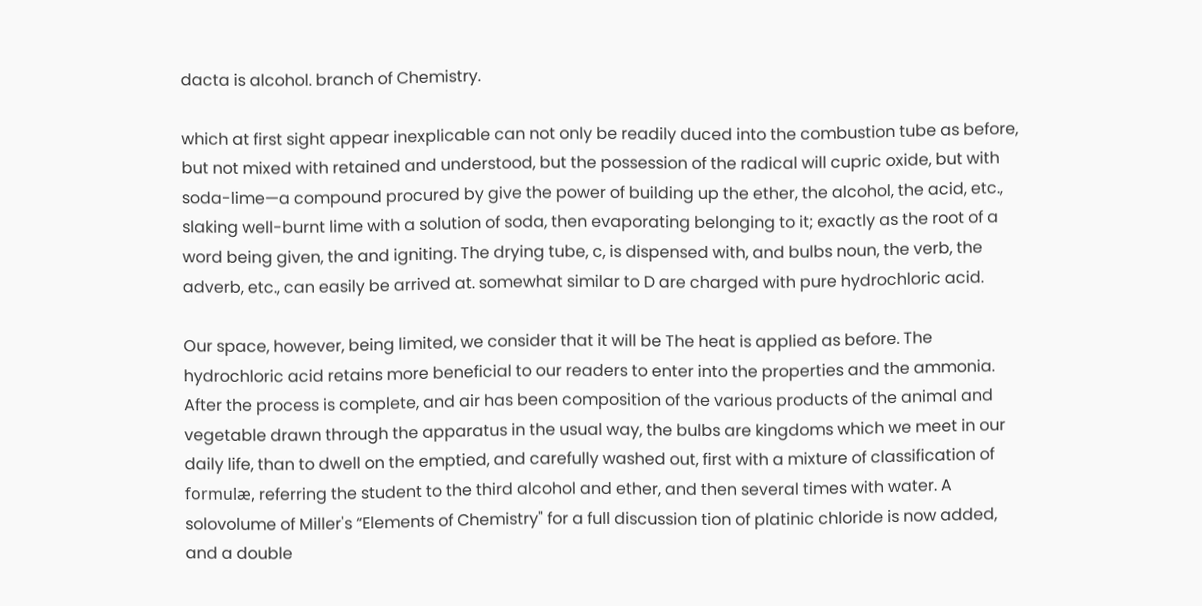dacta is alcohol. branch of Chemistry.

which at first sight appear inexplicable can not only be readily duced into the combustion tube as before, but not mixed with retained and understood, but the possession of the radical will cupric oxide, but with soda-lime—a compound procured by give the power of building up the ether, the alcohol, the acid, etc., slaking well-burnt lime with a solution of soda, then evaporating belonging to it; exactly as the root of a word being given, the and igniting. The drying tube, c, is dispensed with, and bulbs noun, the verb, the adverb, etc., can easily be arrived at. somewhat similar to D are charged with pure hydrochloric acid.

Our space, however, being limited, we consider that it will be The heat is applied as before. The hydrochloric acid retains more beneficial to our readers to enter into the properties and the ammonia. After the process is complete, and air has been composition of the various products of the animal and vegetable drawn through the apparatus in the usual way, the bulbs are kingdoms which we meet in our daily life, than to dwell on the emptied, and carefully washed out, first with a mixture of classification of formulæ, referring the student to the third alcohol and ether, and then several times with water. A solovolume of Miller's “Elements of Chemistry" for a full discussion tion of platinic chloride is now added, and a double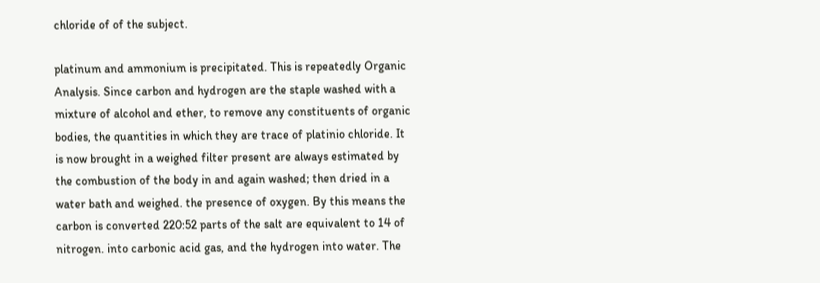chloride of of the subject.

platinum and ammonium is precipitated. This is repeatedly Organic Analysis. Since carbon and hydrogen are the staple washed with a mixture of alcohol and ether, to remove any constituents of organic bodies, the quantities in which they are trace of platinio chloride. It is now brought in a weighed filter present are always estimated by the combustion of the body in and again washed; then dried in a water bath and weighed. the presence of oxygen. By this means the carbon is converted 220:52 parts of the salt are equivalent to 14 of nitrogen. into carbonic acid gas, and the hydrogen into water. The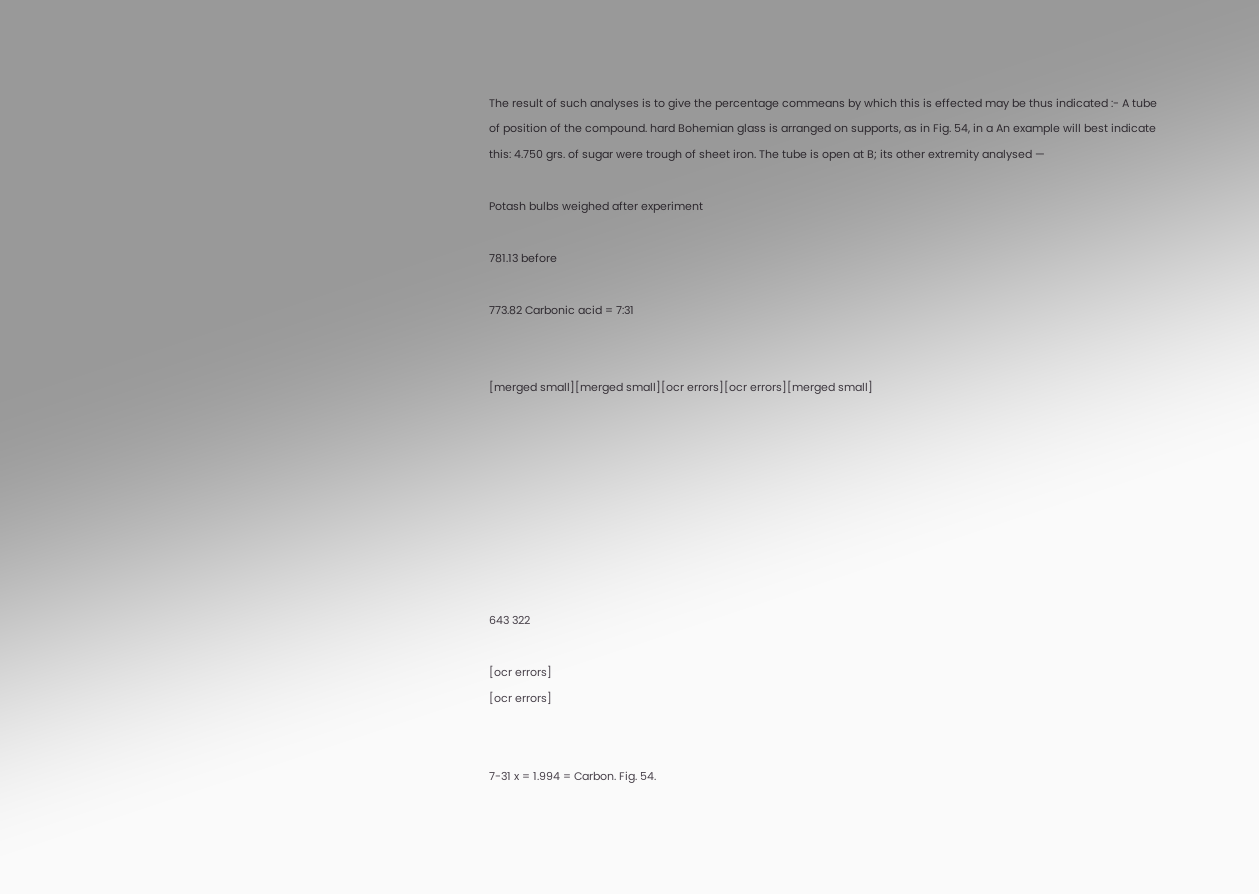The result of such analyses is to give the percentage commeans by which this is effected may be thus indicated :- A tube of position of the compound. hard Bohemian glass is arranged on supports, as in Fig. 54, in a An example will best indicate this: 4.750 grs. of sugar were trough of sheet iron. The tube is open at B; its other extremity analysed —

Potash bulbs weighed after experiment

781.13 before

773.82 Carbonic acid = 7:31


[merged small][merged small][ocr errors][ocr errors][merged small]








643 322

[ocr errors]
[ocr errors]


7-31 x = 1.994 = Carbon. Fig. 54.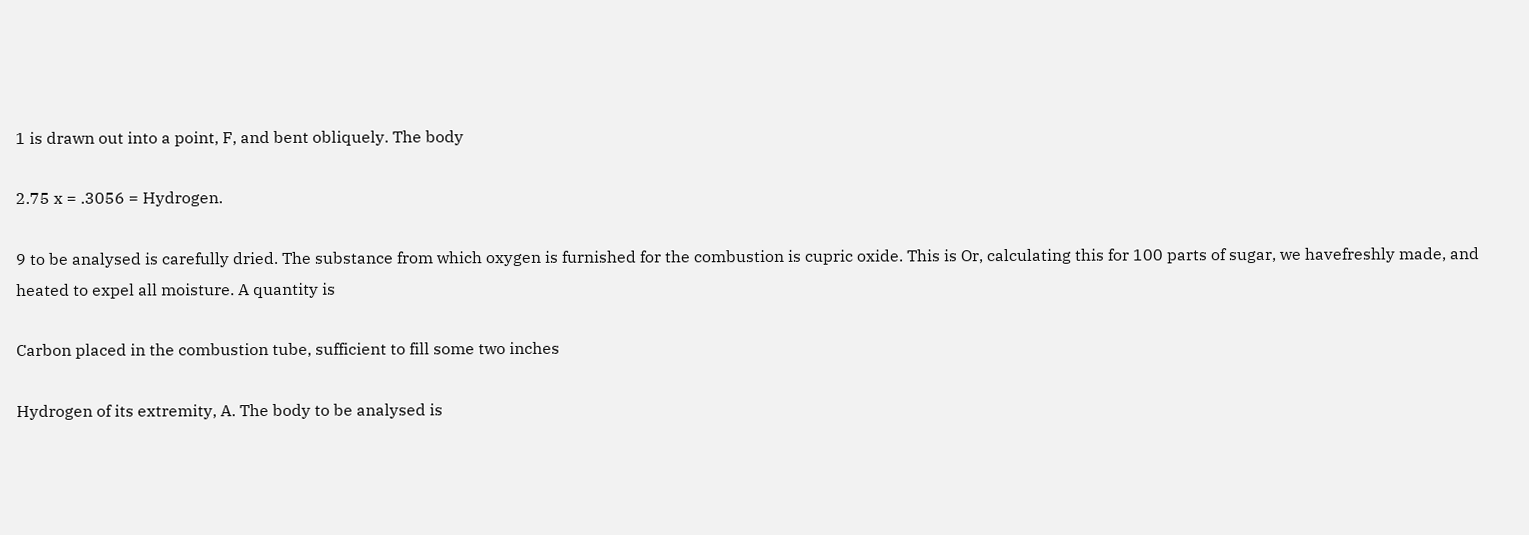1 is drawn out into a point, F, and bent obliquely. The body

2.75 x = .3056 = Hydrogen.

9 to be analysed is carefully dried. The substance from which oxygen is furnished for the combustion is cupric oxide. This is Or, calculating this for 100 parts of sugar, we havefreshly made, and heated to expel all moisture. A quantity is

Carbon placed in the combustion tube, sufficient to fill some two inches

Hydrogen of its extremity, A. The body to be analysed is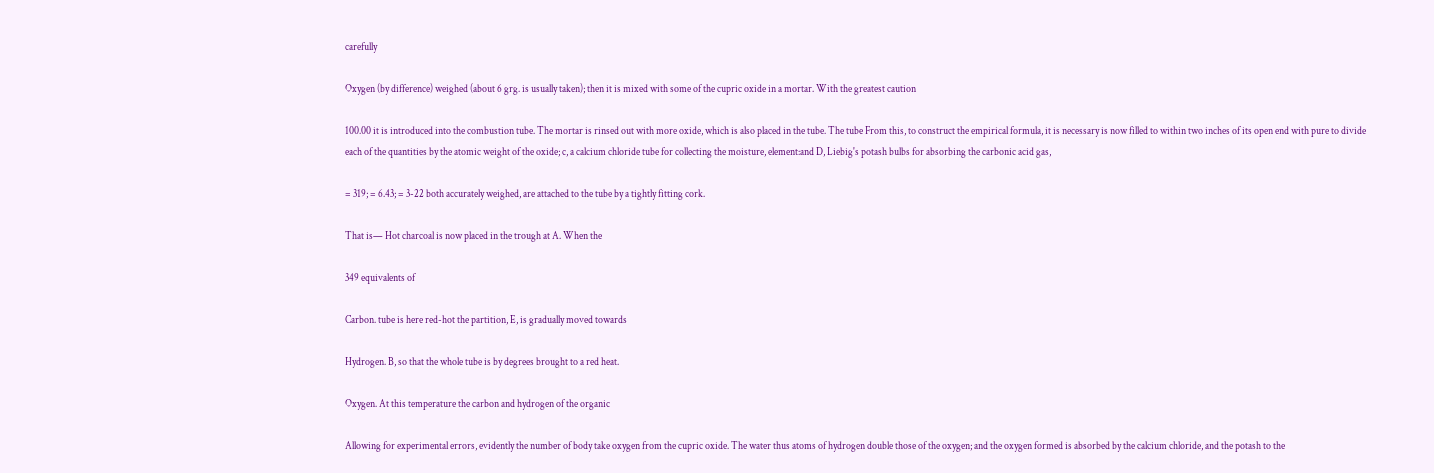carefully

Oxygen (by difference) weighed (about 6 grg. is usually taken); then it is mixed with some of the cupric oxide in a mortar. With the greatest caution

100.00 it is introduced into the combustion tube. The mortar is rinsed out with more oxide, which is also placed in the tube. The tube From this, to construct the empirical formula, it is necessary is now filled to within two inches of its open end with pure to divide each of the quantities by the atomic weight of the oxide; c, a calcium chloride tube for collecting the moisture, element:and D, Liebig's potash bulbs for absorbing the carbonic acid gas,

= 319; = 6.43; = 3-22 both accurately weighed, are attached to the tube by a tightly fitting cork.

That is— Hot charcoal is now placed in the trough at A. When the

349 equivalents of

Carbon. tube is here red-hot the partition, E, is gradually moved towards

Hydrogen. B, so that the whole tube is by degrees brought to a red heat.

Oxygen. At this temperature the carbon and hydrogen of the organic

Allowing for experimental errors, evidently the number of body take oxygen from the cupric oxide. The water thus atoms of hydrogen double those of the oxygen; and the oxygen formed is absorbed by the calcium chloride, and the potash to the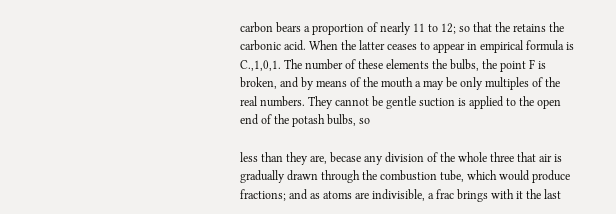carbon bears a proportion of nearly 11 to 12; so that the retains the carbonic acid. When the latter ceases to appear in empirical formula is C.,1,0,1. The number of these elements the bulbs, the point F is broken, and by means of the mouth a may be only multiples of the real numbers. They cannot be gentle suction is applied to the open end of the potash bulbs, so

less than they are, becase any division of the whole three that air is gradually drawn through the combustion tube, which would produce fractions; and as atoms are indivisible, a frac brings with it the last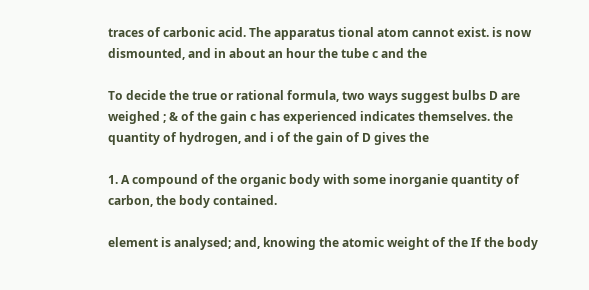traces of carbonic acid. The apparatus tional atom cannot exist. is now dismounted, and in about an hour the tube c and the

To decide the true or rational formula, two ways suggest bulbs D are weighed ; & of the gain c has experienced indicates themselves. the quantity of hydrogen, and i of the gain of D gives the

1. A compound of the organic body with some inorganie quantity of carbon, the body contained.

element is analysed; and, knowing the atomic weight of the If the body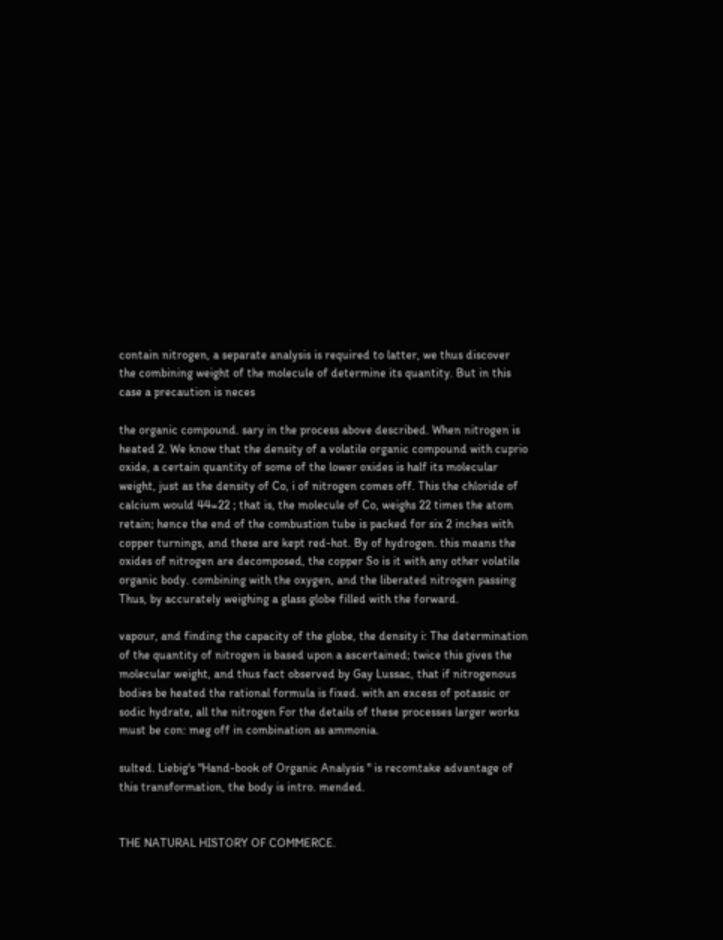contain nitrogen, a separate analysis is required to latter, we thus discover the combining weight of the molecule of determine its quantity. But in this case a precaution is neces

the organic compound. sary in the process above described. When nitrogen is heated 2. We know that the density of a volatile organic compound with cuprio oxide, a certain quantity of some of the lower oxides is half its molecular weight, just as the density of Co, i of nitrogen comes off. This the chloride of calcium would 44=22 ; that is, the molecule of Co, weighs 22 times the atom retain; hence the end of the combustion tube is packed for six 2 inches with copper turnings, and these are kept red-hot. By of hydrogen. this means the oxides of nitrogen are decomposed, the copper So is it with any other volatile organic body. combining with the oxygen, and the liberated nitrogen passing Thus, by accurately weighing a glass globe filled with the forward.

vapour, and finding the capacity of the globe, the density i: The determination of the quantity of nitrogen is based upon a ascertained; twice this gives the molecular weight, and thus fact observed by Gay Lussac, that if nitrogenous bodies be heated the rational formula is fixed. with an excess of potassic or sodic hydrate, all the nitrogen For the details of these processes larger works must be con: meg off in combination as ammonia.

sulted. Liebig's "Hand-book of Organic Analysis " is recomtake advantage of this transformation, the body is intro. mended.


THE NATURAL HISTORY OF COMMERCE.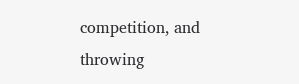competition, and throwing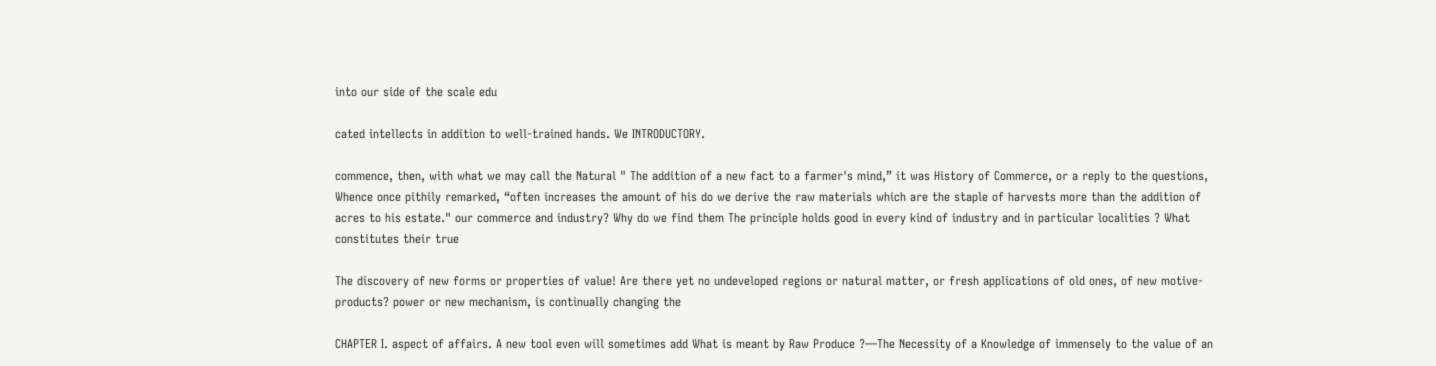into our side of the scale edu

cated intellects in addition to well-trained hands. We INTRODUCTORY.

commence, then, with what we may call the Natural " The addition of a new fact to a farmer's mind,” it was History of Commerce, or a reply to the questions, Whence once pithily remarked, “often increases the amount of his do we derive the raw materials which are the staple of harvests more than the addition of acres to his estate." our commerce and industry? Why do we find them The principle holds good in every kind of industry and in particular localities ? What constitutes their true

The discovery of new forms or properties of value! Are there yet no undeveloped regions or natural matter, or fresh applications of old ones, of new motive- products? power or new mechanism, is continually changing the

CHAPTER I. aspect of affairs. A new tool even will sometimes add What is meant by Raw Produce ?—The Necessity of a Knowledge of immensely to the value of an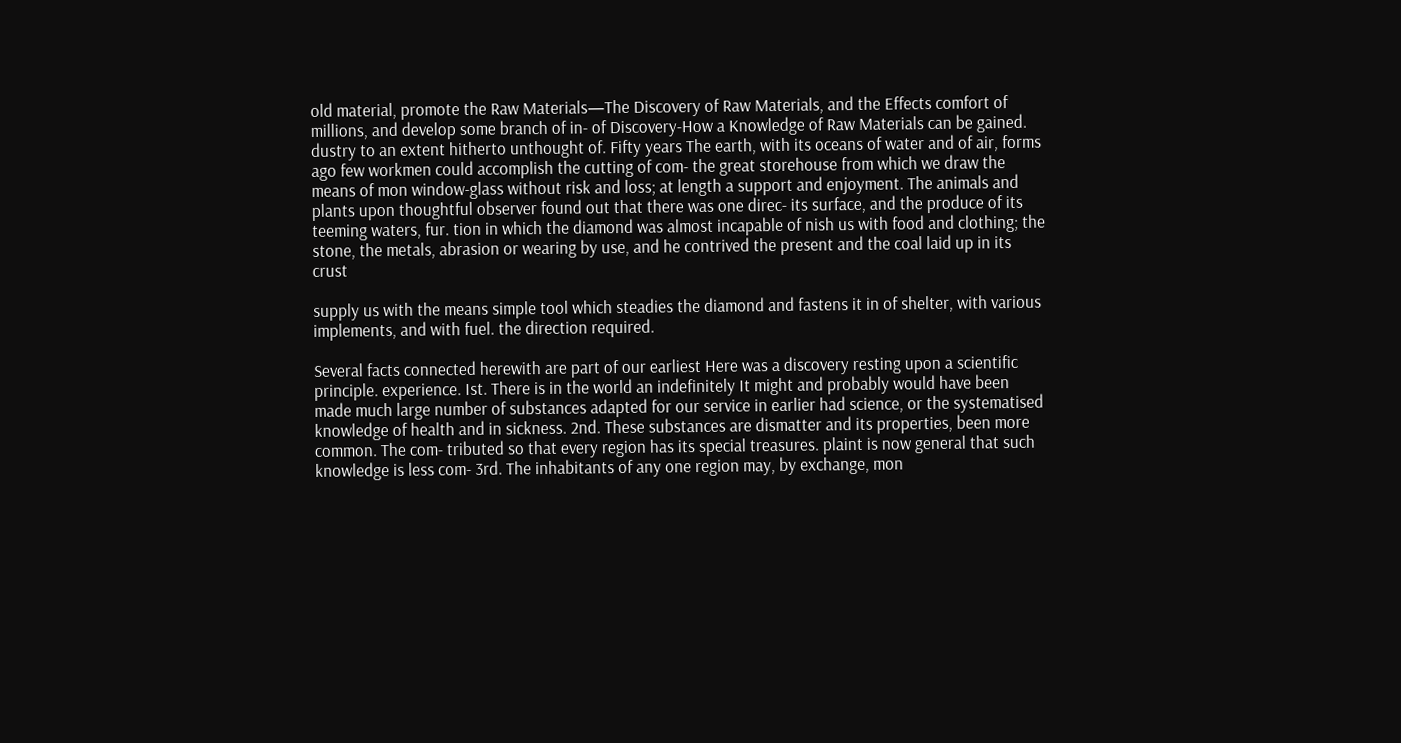old material, promote the Raw Materials—The Discovery of Raw Materials, and the Effects comfort of millions, and develop some branch of in- of Discovery-How a Knowledge of Raw Materials can be gained. dustry to an extent hitherto unthought of. Fifty years The earth, with its oceans of water and of air, forms ago few workmen could accomplish the cutting of com- the great storehouse from which we draw the means of mon window-glass without risk and loss; at length a support and enjoyment. The animals and plants upon thoughtful observer found out that there was one direc- its surface, and the produce of its teeming waters, fur. tion in which the diamond was almost incapable of nish us with food and clothing; the stone, the metals, abrasion or wearing by use, and he contrived the present and the coal laid up in its crust

supply us with the means simple tool which steadies the diamond and fastens it in of shelter, with various implements, and with fuel. the direction required.

Several facts connected herewith are part of our earliest Here was a discovery resting upon a scientific principle. experience. Ist. There is in the world an indefinitely It might and probably would have been made much large number of substances adapted for our service in earlier had science, or the systematised knowledge of health and in sickness. 2nd. These substances are dismatter and its properties, been more common. The com- tributed so that every region has its special treasures. plaint is now general that such knowledge is less com- 3rd. The inhabitants of any one region may, by exchange, mon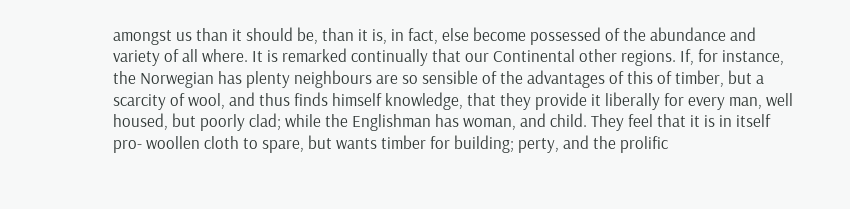amongst us than it should be, than it is, in fact, else become possessed of the abundance and variety of all where. It is remarked continually that our Continental other regions. If, for instance, the Norwegian has plenty neighbours are so sensible of the advantages of this of timber, but a scarcity of wool, and thus finds himself knowledge, that they provide it liberally for every man, well housed, but poorly clad; while the Englishman has woman, and child. They feel that it is in itself pro- woollen cloth to spare, but wants timber for building; perty, and the prolific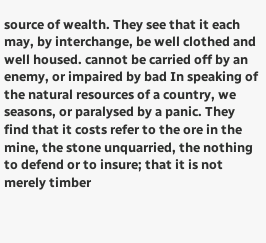source of wealth. They see that it each may, by interchange, be well clothed and well housed. cannot be carried off by an enemy, or impaired by bad In speaking of the natural resources of a country, we seasons, or paralysed by a panic. They find that it costs refer to the ore in the mine, the stone unquarried, the nothing to defend or to insure; that it is not merely timber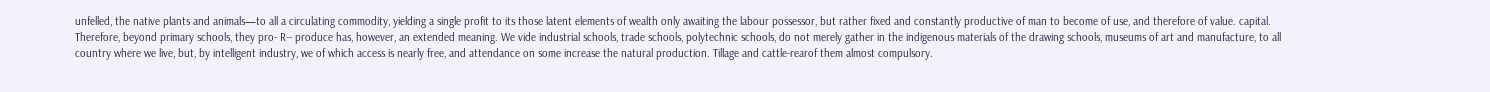unfelled, the native plants and animals—to all a circulating commodity, yielding a single profit to its those latent elements of wealth only awaiting the labour possessor, but rather fixed and constantly productive of man to become of use, and therefore of value. capital. Therefore, beyond primary schools, they pro- R-- produce has, however, an extended meaning. We vide industrial schools, trade schools, polytechnic schools, do not merely gather in the indigenous materials of the drawing schools, museums of art and manufacture, to all country where we live, but, by intelligent industry, we of which access is nearly free, and attendance on some increase the natural production. Tillage and cattle-rearof them almost compulsory.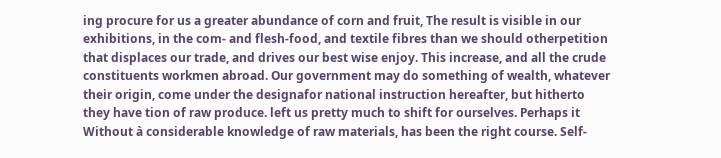ing procure for us a greater abundance of corn and fruit, The result is visible in our exhibitions, in the com- and flesh-food, and textile fibres than we should otherpetition that displaces our trade, and drives our best wise enjoy. This increase, and all the crude constituents workmen abroad. Our government may do something of wealth, whatever their origin, come under the designafor national instruction hereafter, but hitherto they have tion of raw produce. left us pretty much to shift for ourselves. Perhaps it Without à considerable knowledge of raw materials, has been the right course. Self-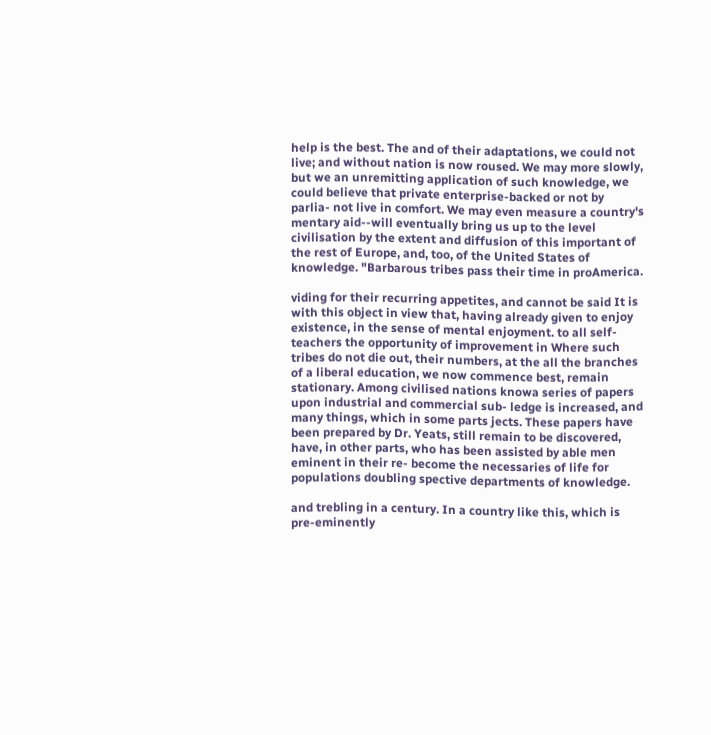help is the best. The and of their adaptations, we could not live; and without nation is now roused. We may more slowly, but we an unremitting application of such knowledge, we could believe that private enterprise-backed or not by parlia- not live in comfort. We may even measure a country's mentary aid--will eventually bring us up to the level civilisation by the extent and diffusion of this important of the rest of Europe, and, too, of the United States of knowledge. "Barbarous tribes pass their time in proAmerica.

viding for their recurring appetites, and cannot be said It is with this object in view that, having already given to enjoy existence, in the sense of mental enjoyment. to all self-teachers the opportunity of improvement in Where such tribes do not die out, their numbers, at the all the branches of a liberal education, we now commence best, remain stationary. Among civilised nations knowa series of papers upon industrial and commercial sub- ledge is increased, and many things, which in some parts jects. These papers have been prepared by Dr. Yeats, still remain to be discovered, have, in other parts, who has been assisted by able men eminent in their re- become the necessaries of life for populations doubling spective departments of knowledge.

and trebling in a century. In a country like this, which is pre-eminently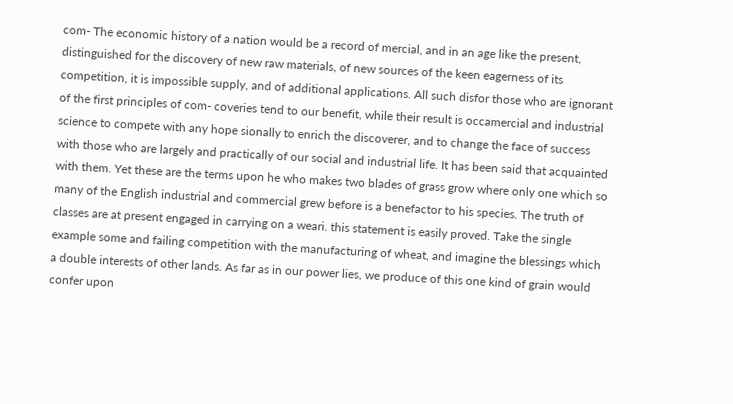com- The economic history of a nation would be a record of mercial, and in an age like the present, distinguished for the discovery of new raw materials, of new sources of the keen eagerness of its competition, it is impossible supply, and of additional applications. All such disfor those who are ignorant of the first principles of com- coveries tend to our benefit, while their result is occamercial and industrial science to compete with any hope sionally to enrich the discoverer, and to change the face of success with those who are largely and practically of our social and industrial life. It has been said that acquainted with them. Yet these are the terms upon he who makes two blades of grass grow where only one which so many of the English industrial and commercial grew before is a benefactor to his species. The truth of classes are at present engaged in carrying on a weari. this statement is easily proved. Take the single example some and failing competition with the manufacturing of wheat, and imagine the blessings which a double interests of other lands. As far as in our power lies, we produce of this one kind of grain would confer upon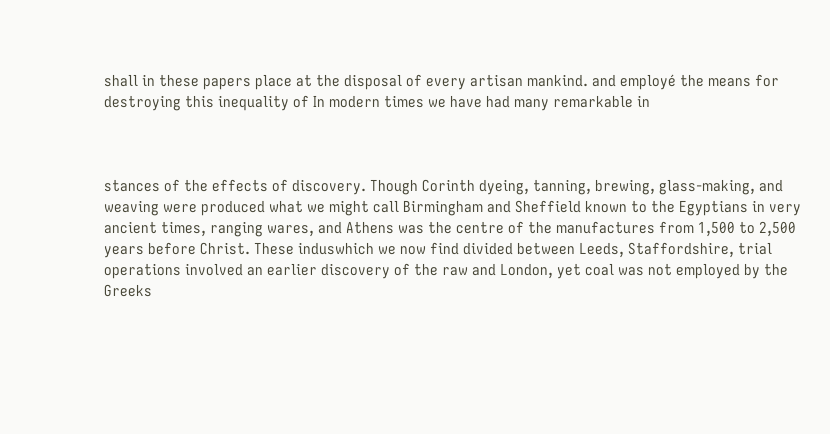shall in these papers place at the disposal of every artisan mankind. and employé the means for destroying this inequality of In modern times we have had many remarkable in



stances of the effects of discovery. Though Corinth dyeing, tanning, brewing, glass-making, and weaving were produced what we might call Birmingham and Sheffield known to the Egyptians in very ancient times, ranging wares, and Athens was the centre of the manufactures from 1,500 to 2,500 years before Christ. These induswhich we now find divided between Leeds, Staffordshire, trial operations involved an earlier discovery of the raw and London, yet coal was not employed by the Greeks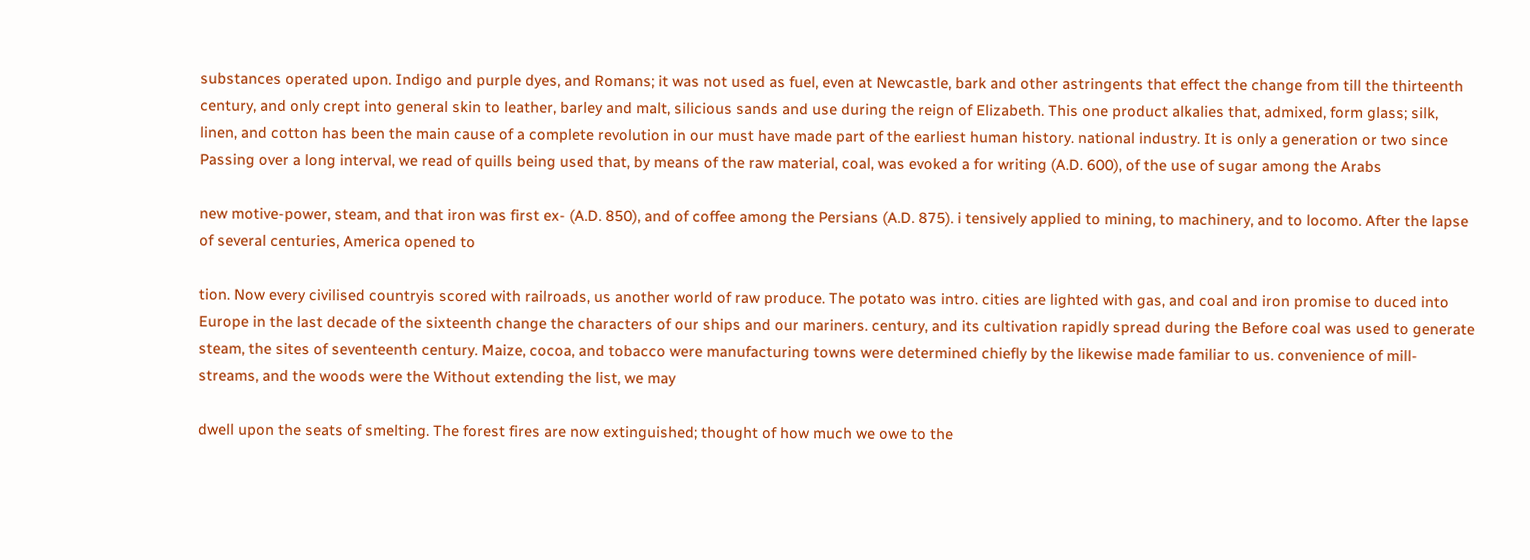substances operated upon. Indigo and purple dyes, and Romans; it was not used as fuel, even at Newcastle, bark and other astringents that effect the change from till the thirteenth century, and only crept into general skin to leather, barley and malt, silicious sands and use during the reign of Elizabeth. This one product alkalies that, admixed, form glass; silk, linen, and cotton has been the main cause of a complete revolution in our must have made part of the earliest human history. national industry. It is only a generation or two since Passing over a long interval, we read of quills being used that, by means of the raw material, coal, was evoked a for writing (A.D. 600), of the use of sugar among the Arabs

new motive-power, steam, and that iron was first ex- (A.D. 850), and of coffee among the Persians (A.D. 875). i tensively applied to mining, to machinery, and to locomo. After the lapse of several centuries, America opened to

tion. Now every civilised countryis scored with railroads, us another world of raw produce. The potato was intro. cities are lighted with gas, and coal and iron promise to duced into Europe in the last decade of the sixteenth change the characters of our ships and our mariners. century, and its cultivation rapidly spread during the Before coal was used to generate steam, the sites of seventeenth century. Maize, cocoa, and tobacco were manufacturing towns were determined chiefly by the likewise made familiar to us. convenience of mill-streams, and the woods were the Without extending the list, we may

dwell upon the seats of smelting. The forest fires are now extinguished; thought of how much we owe to the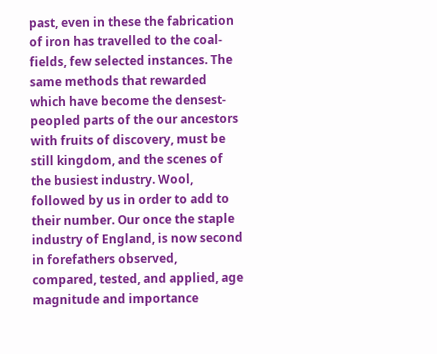past, even in these the fabrication of iron has travelled to the coal-fields, few selected instances. The same methods that rewarded which have become the densest-peopled parts of the our ancestors with fruits of discovery, must be still kingdom, and the scenes of the busiest industry. Wool, followed by us in order to add to their number. Our once the staple industry of England, is now second in forefathers observed, compared, tested, and applied, age magnitude and importance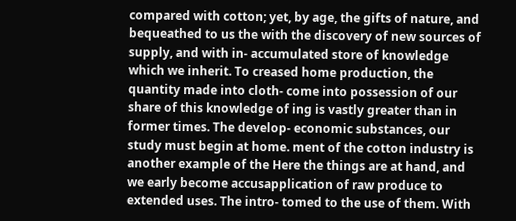compared with cotton; yet, by age, the gifts of nature, and bequeathed to us the with the discovery of new sources of supply, and with in- accumulated store of knowledge which we inherit. To creased home production, the quantity made into cloth- come into possession of our share of this knowledge of ing is vastly greater than in former times. The develop- economic substances, our study must begin at home. ment of the cotton industry is another example of the Here the things are at hand, and we early become accusapplication of raw produce to extended uses. The intro- tomed to the use of them. With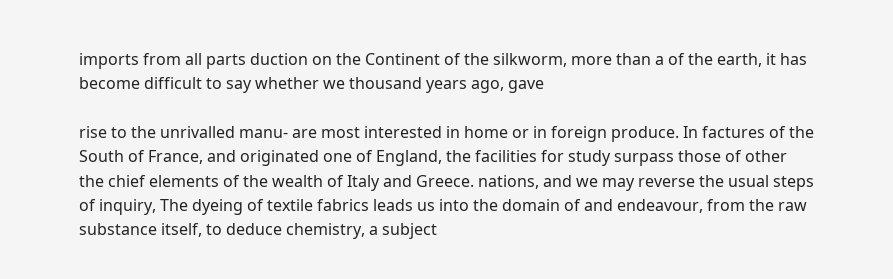imports from all parts duction on the Continent of the silkworm, more than a of the earth, it has become difficult to say whether we thousand years ago, gave

rise to the unrivalled manu- are most interested in home or in foreign produce. In factures of the South of France, and originated one of England, the facilities for study surpass those of other the chief elements of the wealth of Italy and Greece. nations, and we may reverse the usual steps of inquiry, The dyeing of textile fabrics leads us into the domain of and endeavour, from the raw substance itself, to deduce chemistry, a subject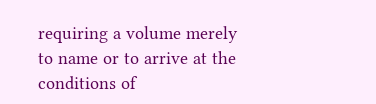requiring a volume merely to name or to arrive at the conditions of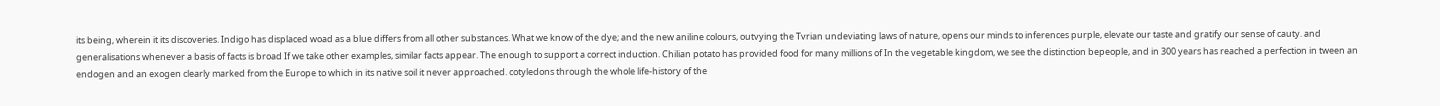its being, wherein it its discoveries. Indigo has displaced woad as a blue differs from all other substances. What we know of the dye; and the new aniline colours, outvying the Tvrian undeviating laws of nature, opens our minds to inferences purple, elevate our taste and gratify our sense of cauty. and generalisations whenever a basis of facts is broad If we take other examples, similar facts appear. The enough to support a correct induction. Chilian potato has provided food for many millions of In the vegetable kingdom, we see the distinction bepeople, and in 300 years has reached a perfection in tween an endogen and an exogen clearly marked from the Europe to which in its native soil it never approached. cotyledons through the whole life-history of the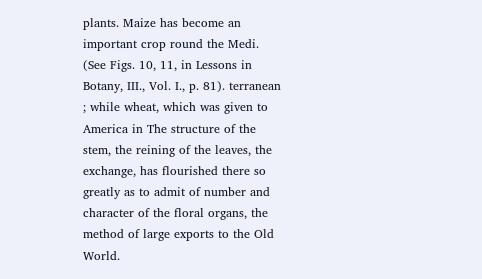plants. Maize has become an important crop round the Medi. (See Figs. 10, 11, in Lessons in Botany, III., Vol. I., p. 81). terranean ; while wheat, which was given to America in The structure of the stem, the reining of the leaves, the exchange, has flourished there so greatly as to admit of number and character of the floral organs, the method of large exports to the Old World.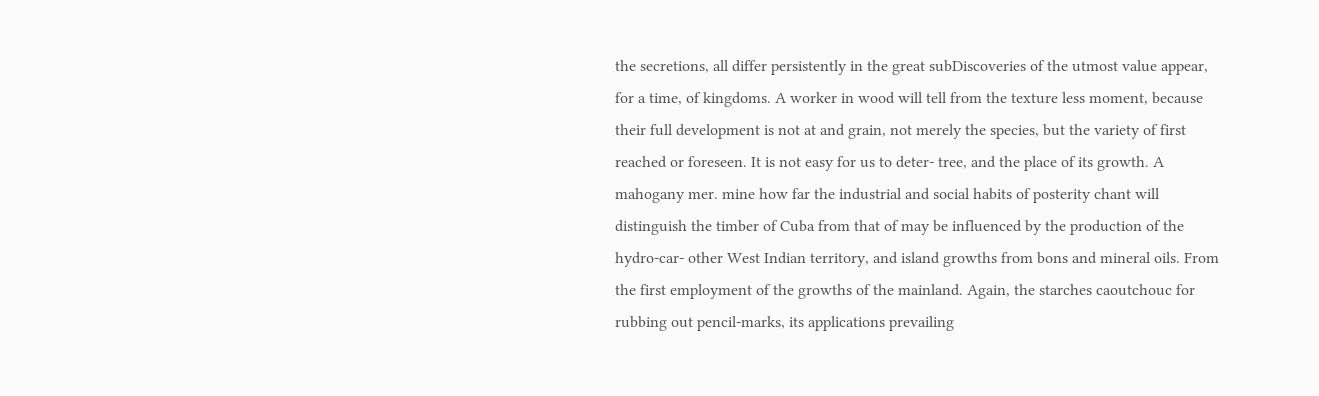the secretions, all differ persistently in the great subDiscoveries of the utmost value appear, for a time, of kingdoms. A worker in wood will tell from the texture less moment, because their full development is not at and grain, not merely the species, but the variety of first reached or foreseen. It is not easy for us to deter- tree, and the place of its growth. A mahogany mer. mine how far the industrial and social habits of posterity chant will distinguish the timber of Cuba from that of may be influenced by the production of the hydro-car- other West Indian territory, and island growths from bons and mineral oils. From the first employment of the growths of the mainland. Again, the starches caoutchouc for rubbing out pencil-marks, its applications prevailing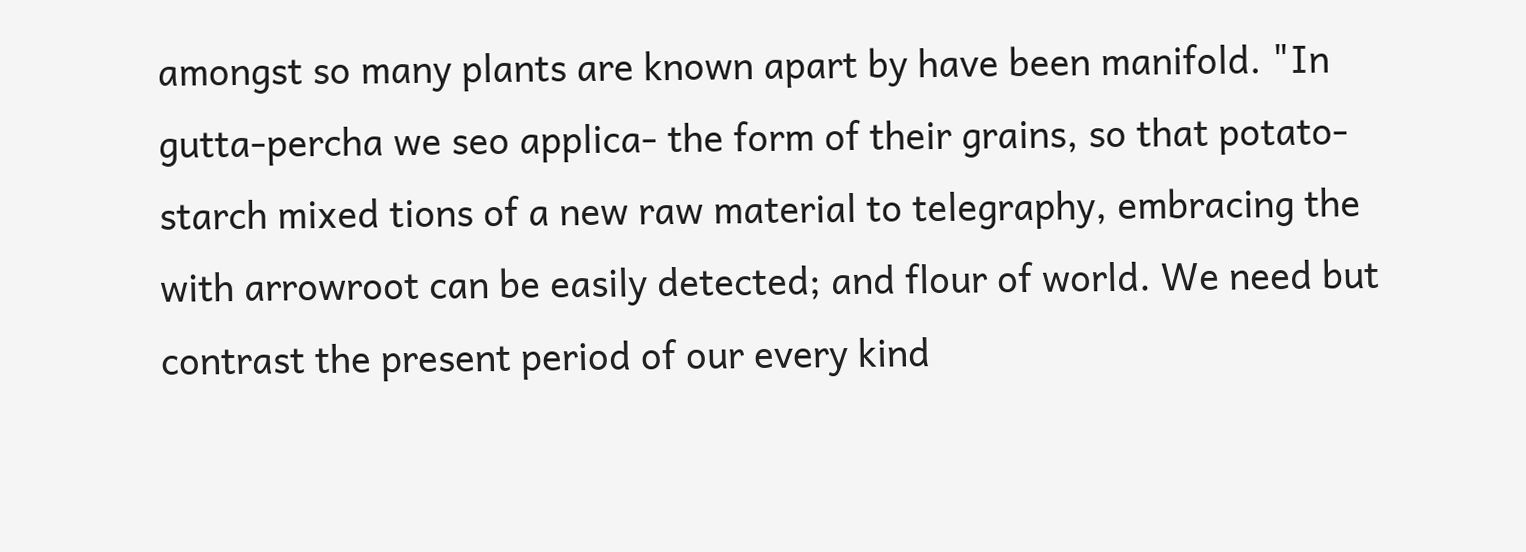amongst so many plants are known apart by have been manifold. "In gutta-percha we seo applica- the form of their grains, so that potato-starch mixed tions of a new raw material to telegraphy, embracing the with arrowroot can be easily detected; and flour of world. We need but contrast the present period of our every kind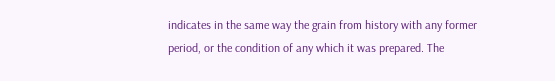indicates in the same way the grain from history with any former period, or the condition of any which it was prepared. The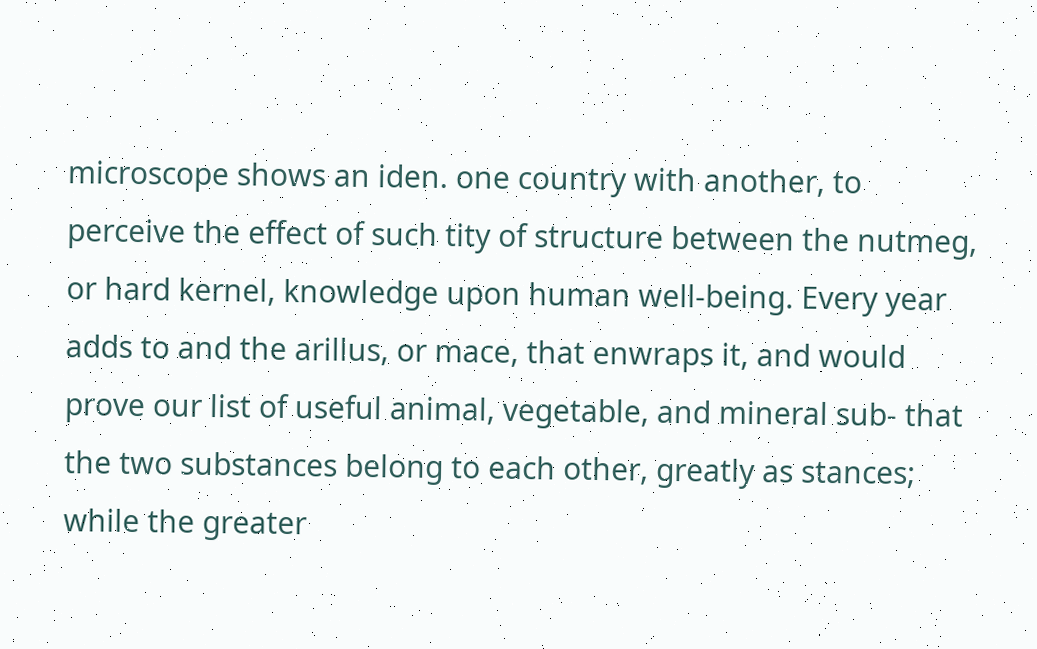microscope shows an iden. one country with another, to perceive the effect of such tity of structure between the nutmeg, or hard kernel, knowledge upon human well-being. Every year adds to and the arillus, or mace, that enwraps it, and would prove our list of useful animal, vegetable, and mineral sub- that the two substances belong to each other, greatly as stances; while the greater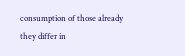consumption of those already they differ in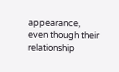appearance, even though their relationship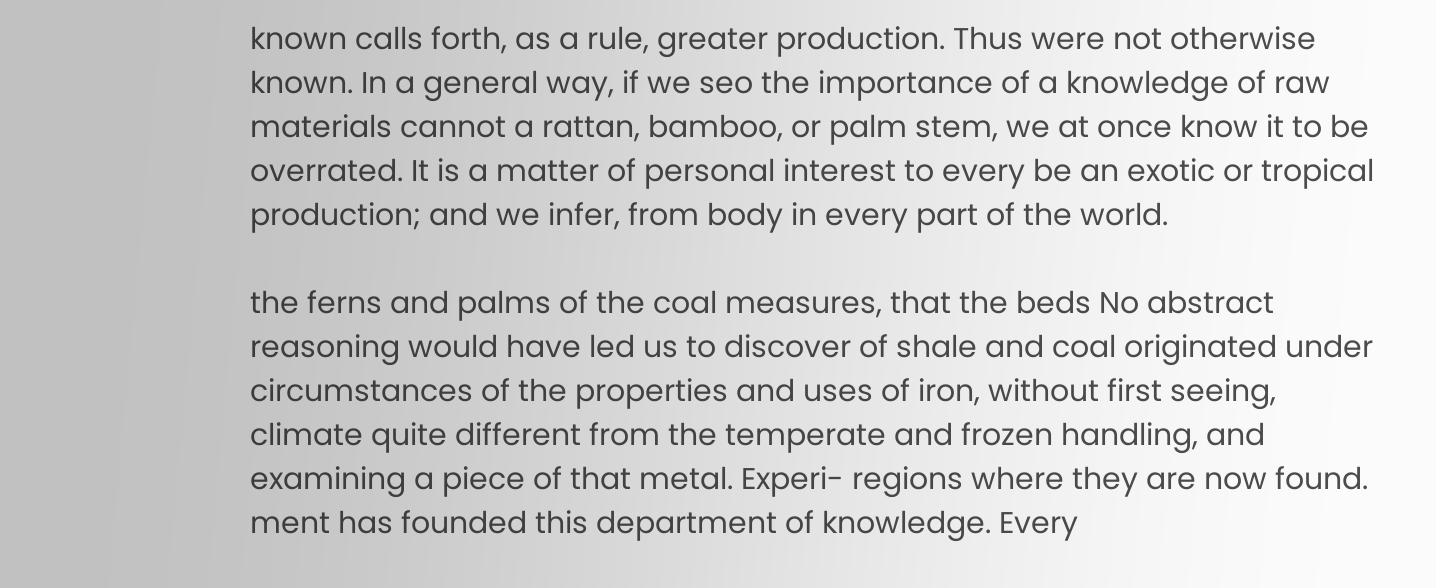known calls forth, as a rule, greater production. Thus were not otherwise known. In a general way, if we seo the importance of a knowledge of raw materials cannot a rattan, bamboo, or palm stem, we at once know it to be overrated. It is a matter of personal interest to every be an exotic or tropical production; and we infer, from body in every part of the world.

the ferns and palms of the coal measures, that the beds No abstract reasoning would have led us to discover of shale and coal originated under circumstances of the properties and uses of iron, without first seeing, climate quite different from the temperate and frozen handling, and examining a piece of that metal. Experi- regions where they are now found. ment has founded this department of knowledge. Every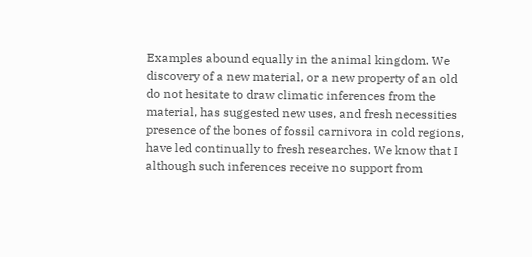Examples abound equally in the animal kingdom. We discovery of a new material, or a new property of an old do not hesitate to draw climatic inferences from the material, has suggested new uses, and fresh necessities presence of the bones of fossil carnivora in cold regions, have led continually to fresh researches. We know that I although such inferences receive no support from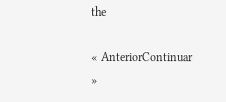the

« AnteriorContinuar »